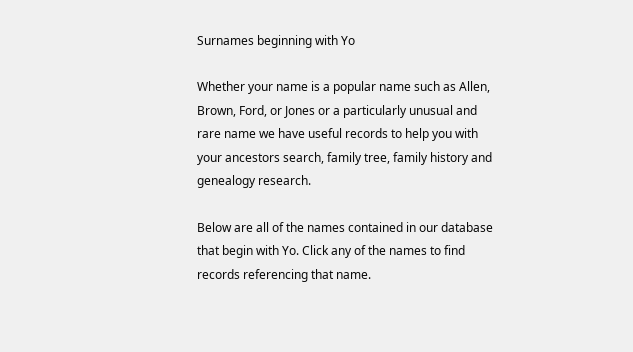Surnames beginning with Yo

Whether your name is a popular name such as Allen, Brown, Ford, or Jones or a particularly unusual and rare name we have useful records to help you with your ancestors search, family tree, family history and genealogy research.

Below are all of the names contained in our database that begin with Yo. Click any of the names to find records referencing that name.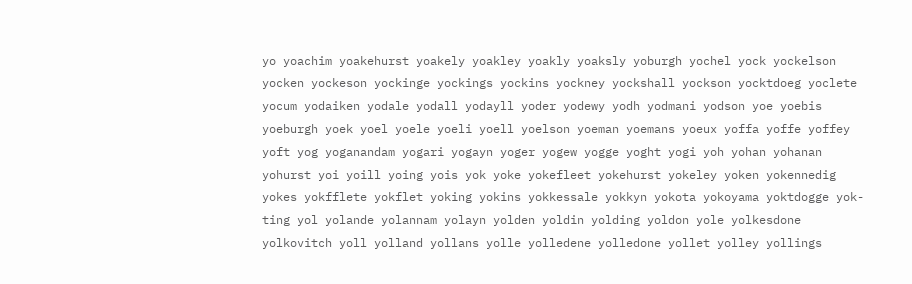yo yoachim yoakehurst yoakely yoakley yoakly yoaksly yoburgh yochel yock yockelson yocken yockeson yockinge yockings yockins yockney yockshall yockson yocktdoeg yoclete yocum yodaiken yodale yodall yodayll yoder yodewy yodh yodmani yodson yoe yoebis yoeburgh yoek yoel yoele yoeli yoell yoelson yoeman yoemans yoeux yoffa yoffe yoffey yoft yog yoganandam yogari yogayn yoger yogew yogge yoght yogi yoh yohan yohanan yohurst yoi yoill yoing yois yok yoke yokefleet yokehurst yokeley yoken yokennedig yokes yokfflete yokflet yoking yokins yokkessale yokkyn yokota yokoyama yoktdogge yok-ting yol yolande yolannam yolayn yolden yoldin yolding yoldon yole yolkesdone yolkovitch yoll yolland yollans yolle yolledene yolledone yollet yolley yollings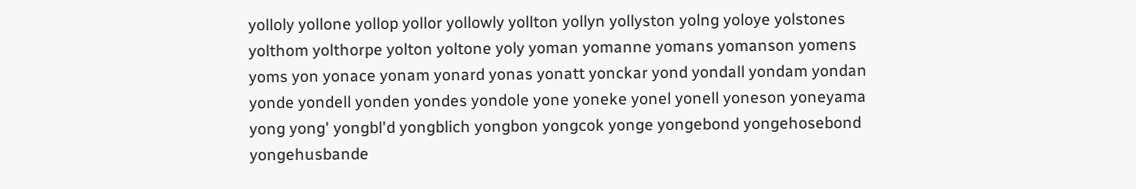yolloly yollone yollop yollor yollowly yollton yollyn yollyston yolng yoloye yolstones yolthom yolthorpe yolton yoltone yoly yoman yomanne yomans yomanson yomens yoms yon yonace yonam yonard yonas yonatt yonckar yond yondall yondam yondan yonde yondell yonden yondes yondole yone yoneke yonel yonell yoneson yoneyama yong yong' yongbl'd yongblich yongbon yongcok yonge yongebond yongehosebond yongehusbande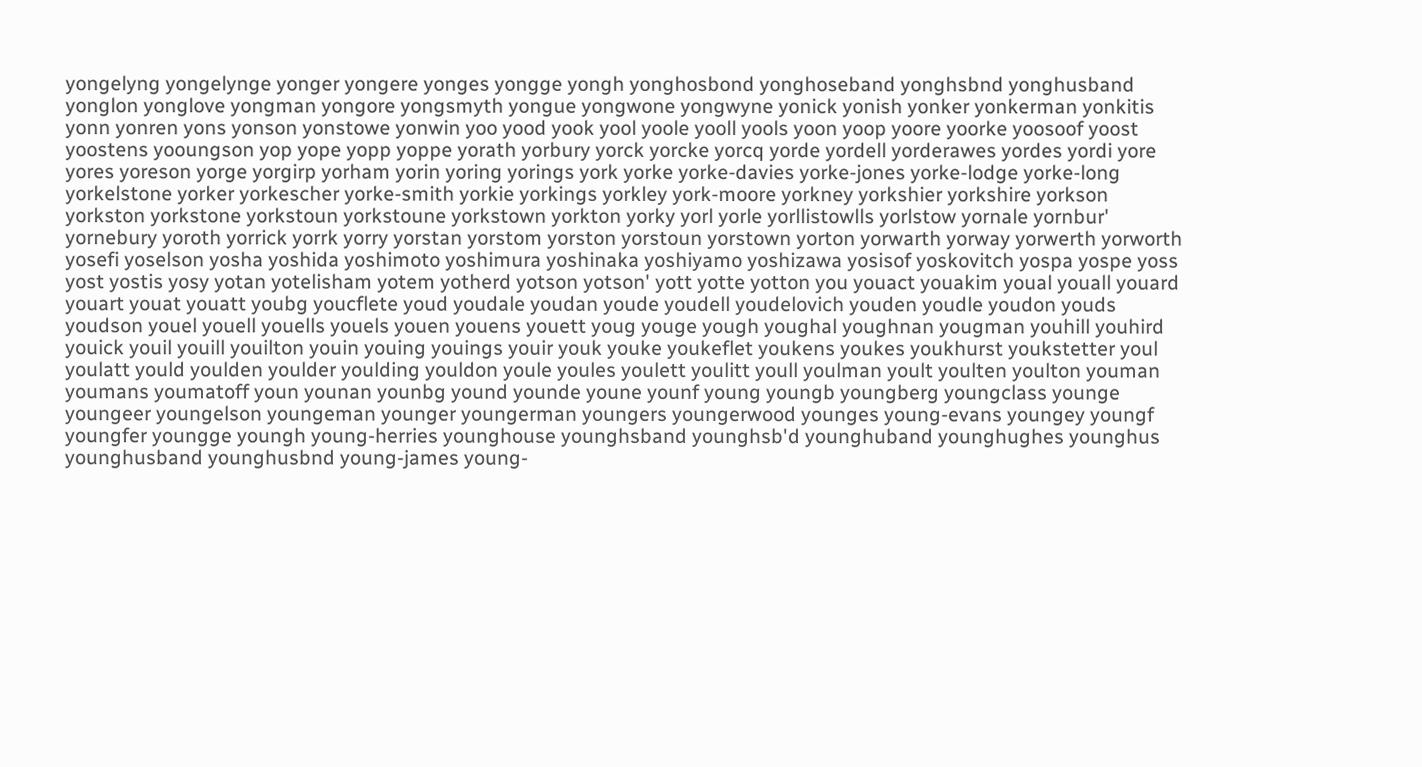yongelyng yongelynge yonger yongere yonges yongge yongh yonghosbond yonghoseband yonghsbnd yonghusband yonglon yonglove yongman yongore yongsmyth yongue yongwone yongwyne yonick yonish yonker yonkerman yonkitis yonn yonren yons yonson yonstowe yonwin yoo yood yook yool yoole yooll yools yoon yoop yoore yoorke yoosoof yoost yoostens yooungson yop yope yopp yoppe yorath yorbury yorck yorcke yorcq yorde yordell yorderawes yordes yordi yore yores yoreson yorge yorgirp yorham yorin yoring yorings york yorke yorke-davies yorke-jones yorke-lodge yorke-long yorkelstone yorker yorkescher yorke-smith yorkie yorkings yorkley york-moore yorkney yorkshier yorkshire yorkson yorkston yorkstone yorkstoun yorkstoune yorkstown yorkton yorky yorl yorle yorllistowlls yorlstow yornale yornbur' yornebury yoroth yorrick yorrk yorry yorstan yorstom yorston yorstoun yorstown yorton yorwarth yorway yorwerth yorworth yosefi yoselson yosha yoshida yoshimoto yoshimura yoshinaka yoshiyamo yoshizawa yosisof yoskovitch yospa yospe yoss yost yostis yosy yotan yotelisham yotem yotherd yotson yotson' yott yotte yotton you youact youakim youal youall youard youart youat youatt youbg youcflete youd youdale youdan youde youdell youdelovich youden youdle youdon youds youdson youel youell youells youels youen youens youett youg youge yough youghal youghnan yougman youhill youhird youick youil youill youilton youin youing youings youir youk youke youkeflet youkens youkes youkhurst youkstetter youl youlatt yould youlden youlder youlding youldon youle youles youlett youlitt youll youlman yoult youlten youlton youman youmans youmatoff youn younan younbg yound younde youne younf young youngb youngberg youngclass younge youngeer youngelson youngeman younger youngerman youngers youngerwood younges young-evans youngey youngf youngfer youngge youngh young-herries younghouse younghsband younghsb'd younghuband younghughes younghus younghusband younghusbnd young-james young-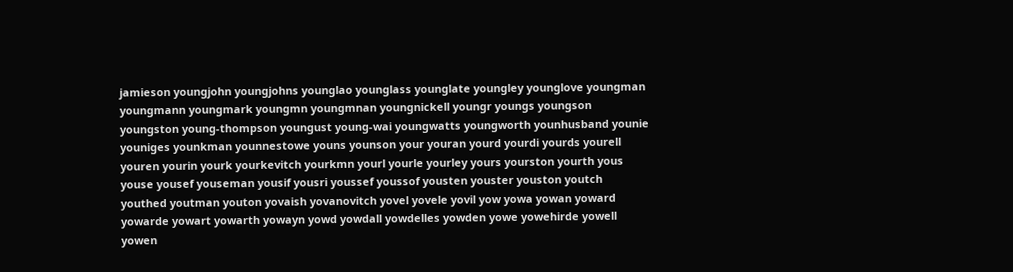jamieson youngjohn youngjohns younglao younglass younglate youngley younglove youngman youngmann youngmark youngmn youngmnan youngnickell youngr youngs youngson youngston young-thompson youngust young-wai youngwatts youngworth younhusband younie youniges younkman younnestowe youns younson your youran yourd yourdi yourds yourell youren yourin yourk yourkevitch yourkmn yourl yourle yourley yours yourston yourth yous youse yousef youseman yousif yousri youssef youssof yousten youster youston youtch youthed youtman youton yovaish yovanovitch yovel yovele yovil yow yowa yowan yoward yowarde yowart yowarth yowayn yowd yowdall yowdelles yowden yowe yowehirde yowell yowen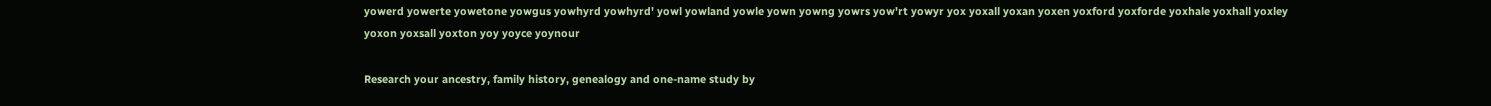yowerd yowerte yowetone yowgus yowhyrd yowhyrd' yowl yowland yowle yown yowng yowrs yow'rt yowyr yox yoxall yoxan yoxen yoxford yoxforde yoxhale yoxhall yoxley yoxon yoxsall yoxton yoy yoyce yoynour

Research your ancestry, family history, genealogy and one-name study by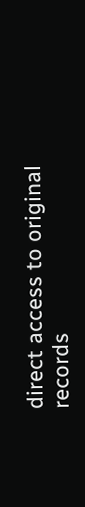direct access to original records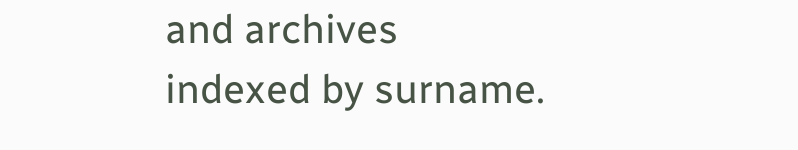and archives indexed by surname.